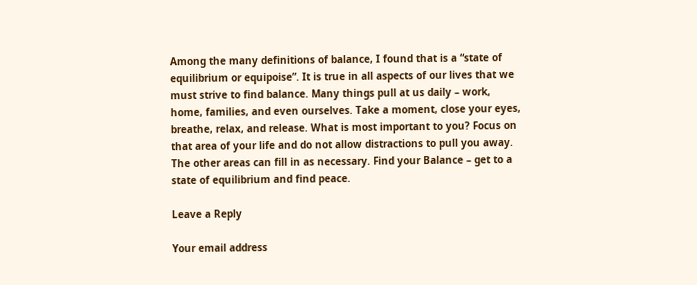Among the many definitions of balance, I found that is a “state of equilibrium or equipoise”. It is true in all aspects of our lives that we must strive to find balance. Many things pull at us daily – work, home, families, and even ourselves. Take a moment, close your eyes, breathe, relax, and release. What is most important to you? Focus on that area of your life and do not allow distractions to pull you away. The other areas can fill in as necessary. Find your Balance – get to a state of equilibrium and find peace.

Leave a Reply

Your email address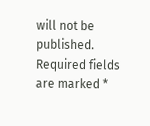will not be published. Required fields are marked *